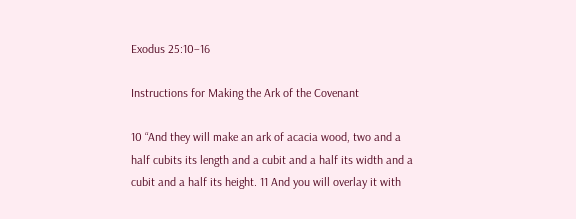Exodus 25:10–16

Instructions for Making the Ark of the Covenant

10 “And they will make an ark of acacia wood, two and a half cubits its length and a cubit and a half its width and a cubit and a half its height. 11 And you will overlay it with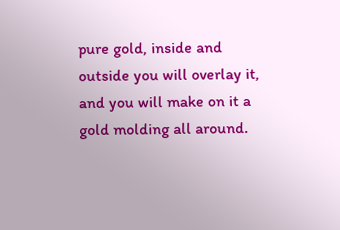pure gold, inside and outside you will overlay it, and you will make on it a gold molding all around.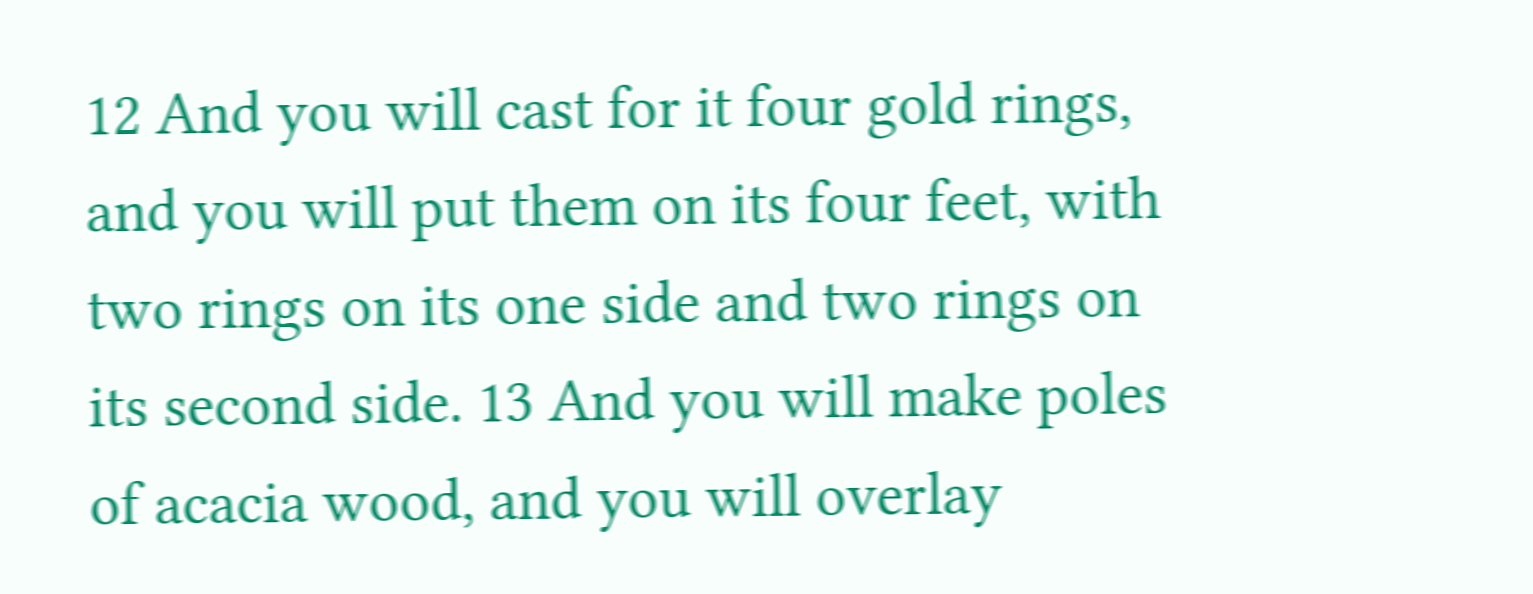12 And you will cast for it four gold rings, and you will put them on its four feet, with two rings on its one side and two rings on its second side. 13 And you will make poles of acacia wood, and you will overlay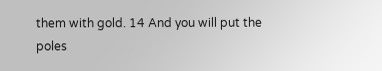them with gold. 14 And you will put the poles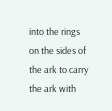into the rings on the sides of the ark to carry the ark with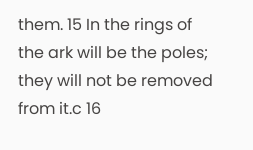them. 15 In the rings of the ark will be the poles; they will not be removed from it.c 16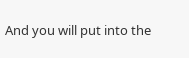And you will put into the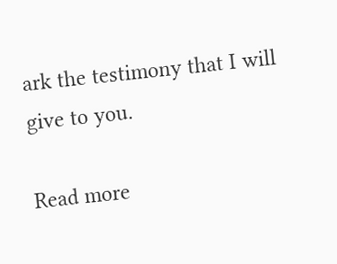ark the testimony that I will give to you.

Read more